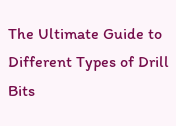The Ultimate Guide to Different Types of Drill Bits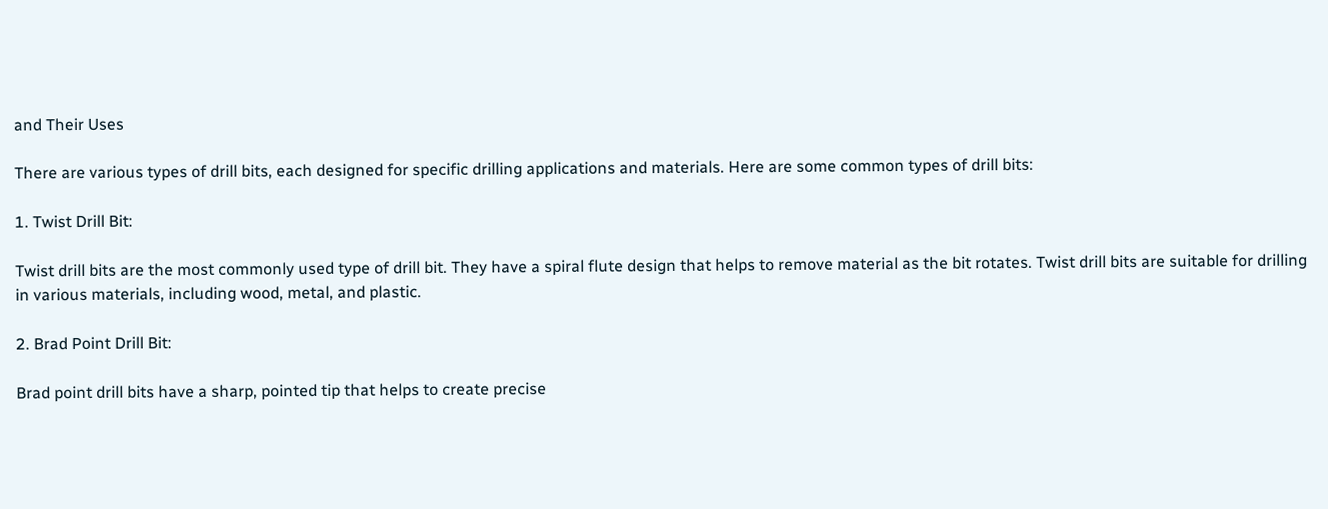and Their Uses

There are various types of drill bits, each designed for specific drilling applications and materials. Here are some common types of drill bits:

1. Twist Drill Bit:

Twist drill bits are the most commonly used type of drill bit. They have a spiral flute design that helps to remove material as the bit rotates. Twist drill bits are suitable for drilling in various materials, including wood, metal, and plastic.

2. Brad Point Drill Bit:

Brad point drill bits have a sharp, pointed tip that helps to create precise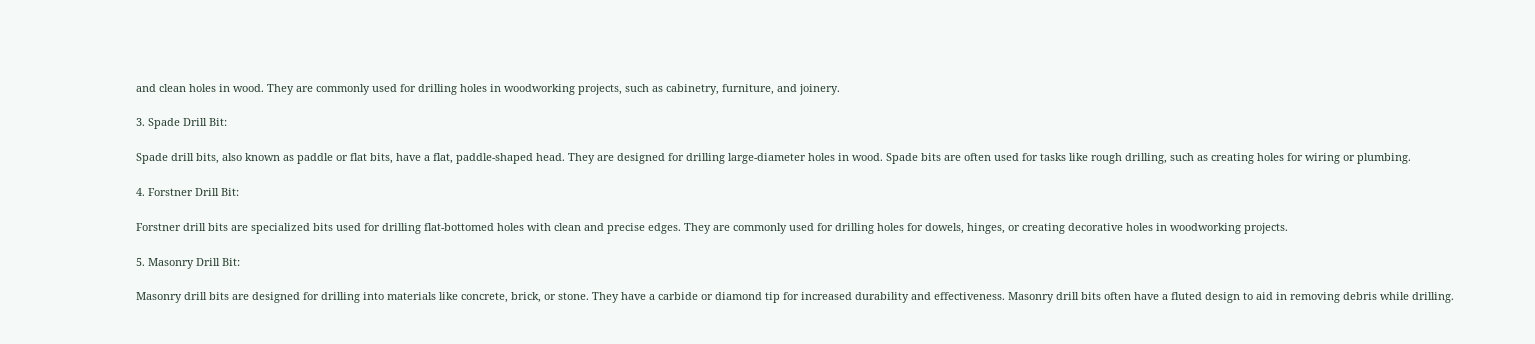and clean holes in wood. They are commonly used for drilling holes in woodworking projects, such as cabinetry, furniture, and joinery.

3. Spade Drill Bit:

Spade drill bits, also known as paddle or flat bits, have a flat, paddle-shaped head. They are designed for drilling large-diameter holes in wood. Spade bits are often used for tasks like rough drilling, such as creating holes for wiring or plumbing.

4. Forstner Drill Bit:

Forstner drill bits are specialized bits used for drilling flat-bottomed holes with clean and precise edges. They are commonly used for drilling holes for dowels, hinges, or creating decorative holes in woodworking projects.

5. Masonry Drill Bit:

Masonry drill bits are designed for drilling into materials like concrete, brick, or stone. They have a carbide or diamond tip for increased durability and effectiveness. Masonry drill bits often have a fluted design to aid in removing debris while drilling.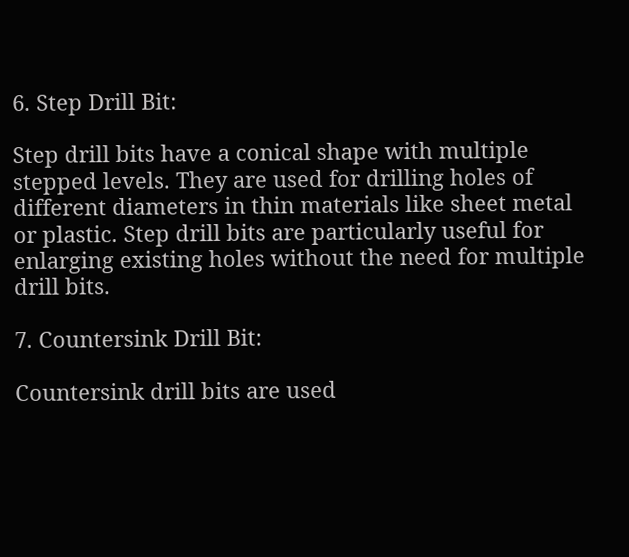6. Step Drill Bit:

Step drill bits have a conical shape with multiple stepped levels. They are used for drilling holes of different diameters in thin materials like sheet metal or plastic. Step drill bits are particularly useful for enlarging existing holes without the need for multiple drill bits.

7. Countersink Drill Bit:

Countersink drill bits are used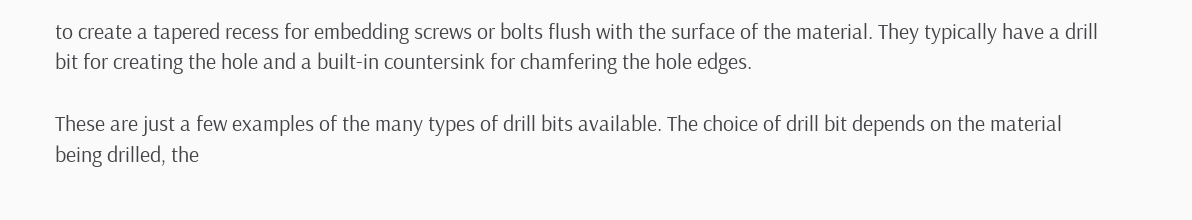to create a tapered recess for embedding screws or bolts flush with the surface of the material. They typically have a drill bit for creating the hole and a built-in countersink for chamfering the hole edges.

These are just a few examples of the many types of drill bits available. The choice of drill bit depends on the material being drilled, the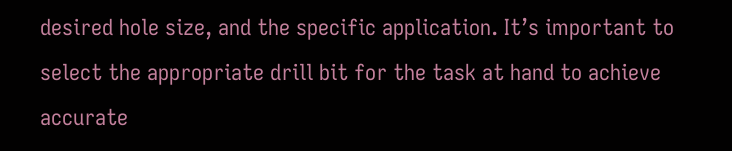desired hole size, and the specific application. It’s important to select the appropriate drill bit for the task at hand to achieve accurate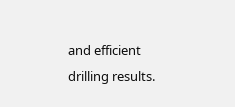and efficient drilling results.